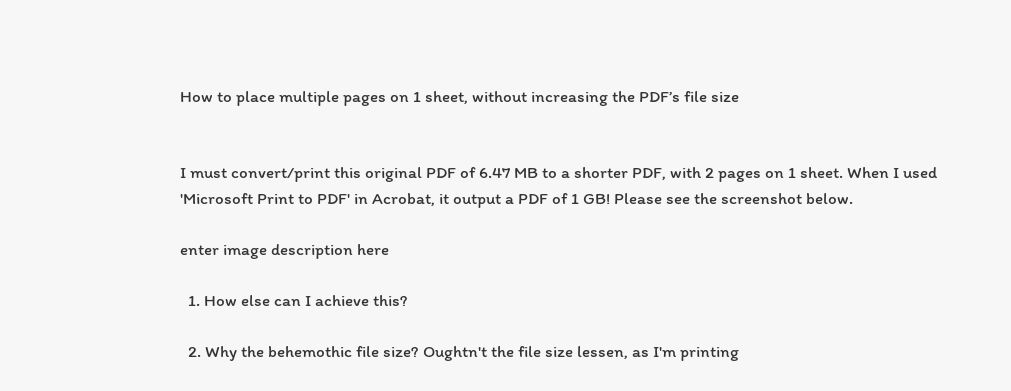How to place multiple pages on 1 sheet, without increasing the PDF’s file size


I must convert/print this original PDF of 6.47 MB to a shorter PDF, with 2 pages on 1 sheet. When I used 'Microsoft Print to PDF' in Acrobat, it output a PDF of 1 GB! Please see the screenshot below.

enter image description here

  1. How else can I achieve this?

  2. Why the behemothic file size? Oughtn't the file size lessen, as I'm printing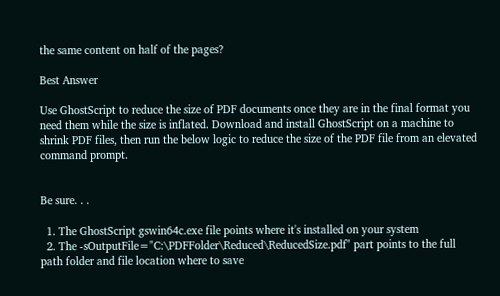the same content on half of the pages?

Best Answer

Use GhostScript to reduce the size of PDF documents once they are in the final format you need them while the size is inflated. Download and install GhostScript on a machine to shrink PDF files, then run the below logic to reduce the size of the PDF file from an elevated command prompt.


Be sure. . .

  1. The GhostScript gswin64c.exe file points where it's installed on your system
  2. The -sOutputFile="C:\PDFFolder\Reduced\ReducedSize.pdf" part points to the full path folder and file location where to save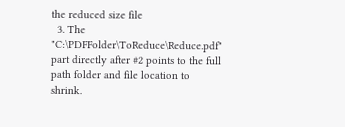the reduced size file
  3. The "C:\PDFFolder\ToReduce\Reduce.pdf" part directly after #2 points to the full path folder and file location to shrink.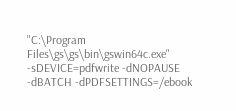"C:\Program Files\gs\gs\bin\gswin64c.exe" -sDEVICE=pdfwrite -dNOPAUSE -dBATCH -dPDFSETTINGS=/ebook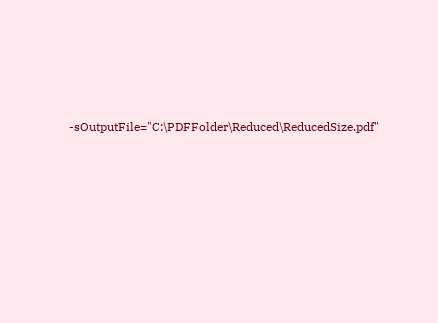-sOutputFile="C:\PDFFolder\Reduced\ReducedSize.pdf"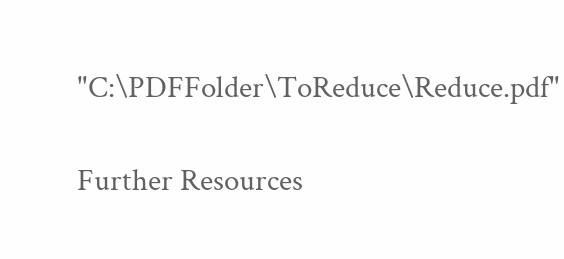"C:\PDFFolder\ToReduce\Reduce.pdf"

Further Resources